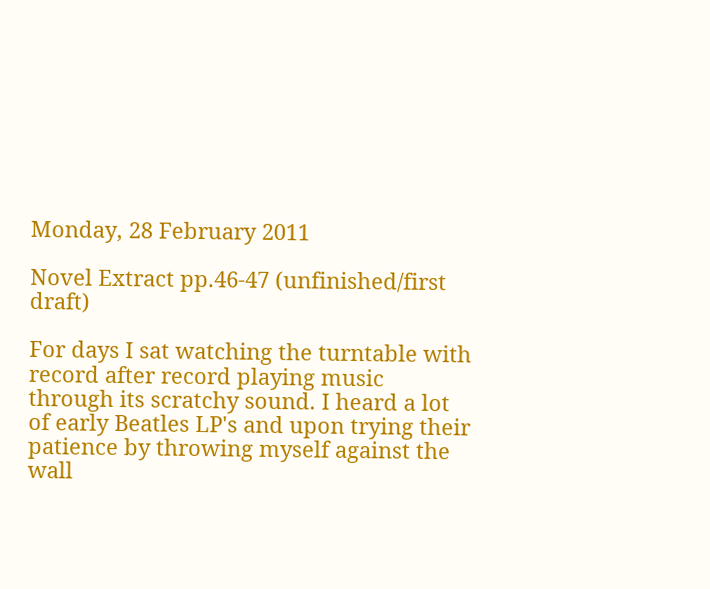Monday, 28 February 2011

Novel Extract pp.46-47 (unfinished/first draft)

For days I sat watching the turntable with record after record playing music through its scratchy sound. I heard a lot of early Beatles LP's and upon trying their patience by throwing myself against the wall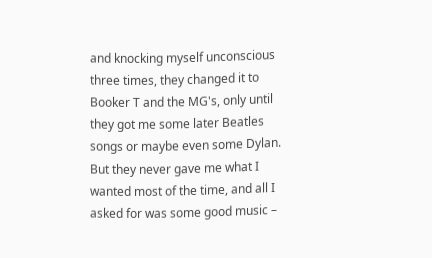and knocking myself unconscious three times, they changed it to Booker T and the MG's, only until they got me some later Beatles songs or maybe even some Dylan. But they never gave me what I wanted most of the time, and all I asked for was some good music –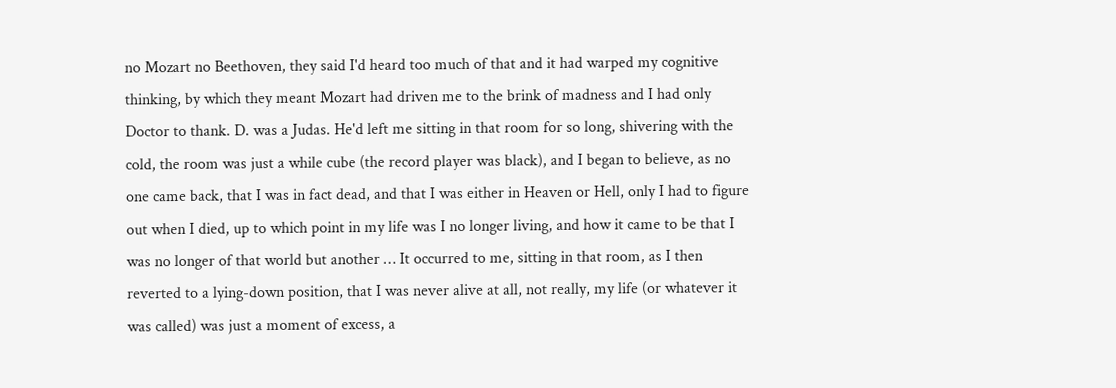no Mozart no Beethoven, they said I'd heard too much of that and it had warped my cognitive thinking, by which they meant Mozart had driven me to the brink of madness and I had only Doctor to thank. D. was a Judas. He'd left me sitting in that room for so long, shivering with the cold, the room was just a while cube (the record player was black), and I began to believe, as no one came back, that I was in fact dead, and that I was either in Heaven or Hell, only I had to figure out when I died, up to which point in my life was I no longer living, and how it came to be that I was no longer of that world but another … It occurred to me, sitting in that room, as I then reverted to a lying-down position, that I was never alive at all, not really, my life (or whatever it was called) was just a moment of excess, a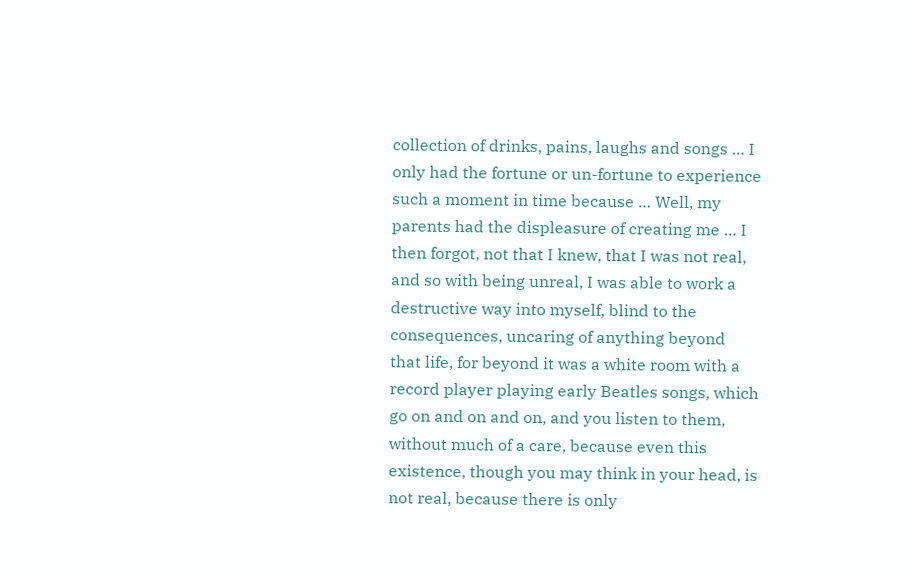collection of drinks, pains, laughs and songs … I only had the fortune or un-fortune to experience such a moment in time because … Well, my parents had the displeasure of creating me … I then forgot, not that I knew, that I was not real, and so with being unreal, I was able to work a destructive way into myself, blind to the consequences, uncaring of anything beyond that life, for beyond it was a white room with a record player playing early Beatles songs, which go on and on and on, and you listen to them, without much of a care, because even this existence, though you may think in your head, is not real, because there is only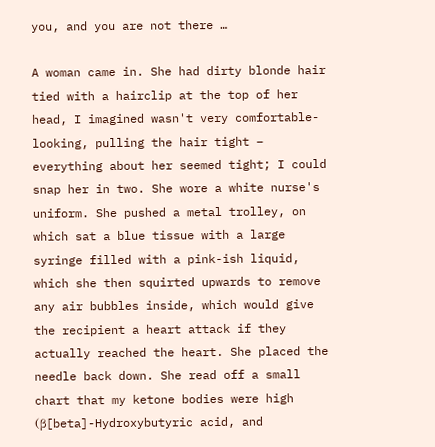you, and you are not there …

A woman came in. She had dirty blonde hair tied with a hairclip at the top of her head, I imagined wasn't very comfortable-looking, pulling the hair tight – everything about her seemed tight; I could snap her in two. She wore a white nurse's uniform. She pushed a metal trolley, on which sat a blue tissue with a large syringe filled with a pink-ish liquid, which she then squirted upwards to remove any air bubbles inside, which would give the recipient a heart attack if they actually reached the heart. She placed the needle back down. She read off a small chart that my ketone bodies were high (β[beta]-Hydroxybutyric acid, and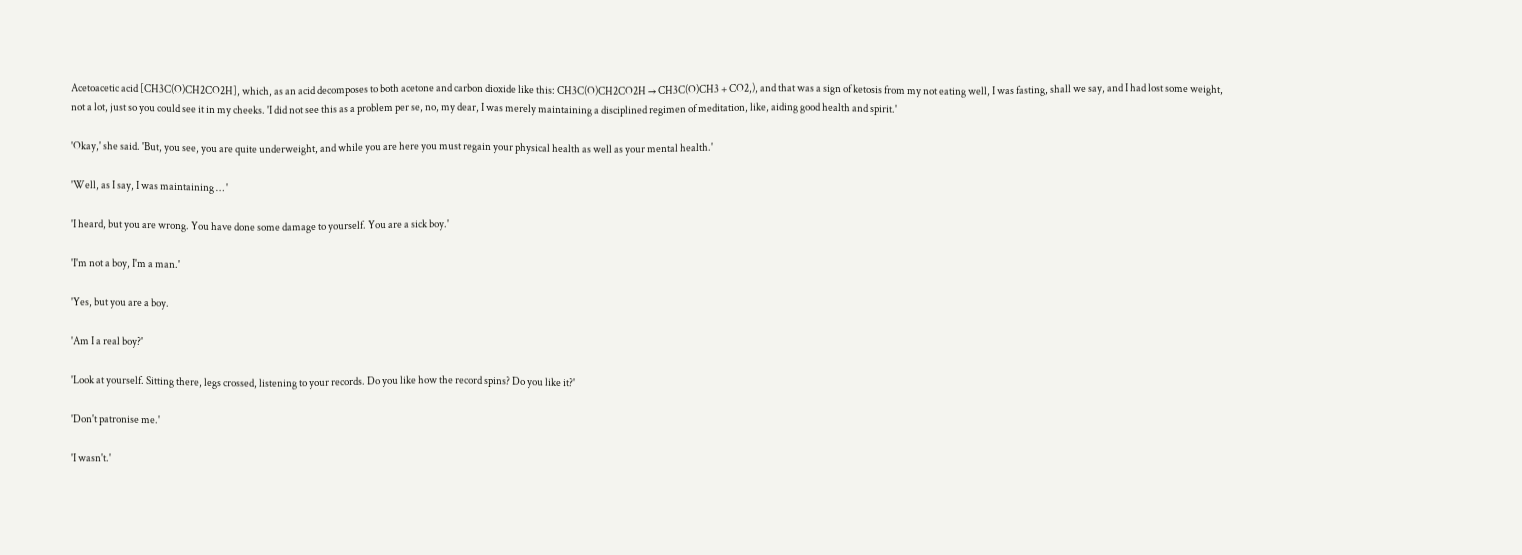Acetoacetic acid [CH3C(O)CH2CO2H], which, as an acid decomposes to both acetone and carbon dioxide like this: CH3C(O)CH2CO2H → CH3C(O)CH3 + CO2,), and that was a sign of ketosis from my not eating well, I was fasting, shall we say, and I had lost some weight, not a lot, just so you could see it in my cheeks. 'I did not see this as a problem per se, no, my dear, I was merely maintaining a disciplined regimen of meditation, like, aiding good health and spirit.'

'Okay,' she said. 'But, you see, you are quite underweight, and while you are here you must regain your physical health as well as your mental health.'

'Well, as I say, I was maintaining … '

'I heard, but you are wrong. You have done some damage to yourself. You are a sick boy.'

'I'm not a boy, I'm a man.'

'Yes, but you are a boy.

'Am I a real boy?'

'Look at yourself. Sitting there, legs crossed, listening to your records. Do you like how the record spins? Do you like it?'

'Don't patronise me.'

'I wasn't.'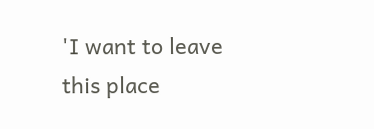'I want to leave this place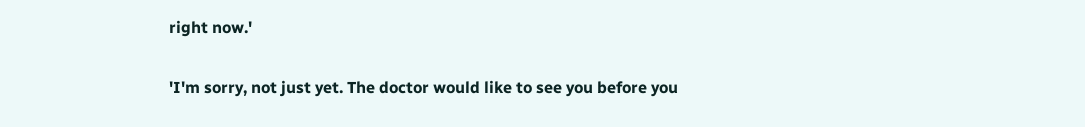right now.'

'I'm sorry, not just yet. The doctor would like to see you before you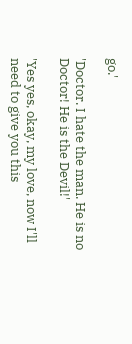go.'

'Doctor. I hate the man. He is no Doctor! He is the Devil!'

'Yes yes, okay, my love, now I'll need to give you this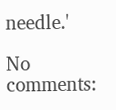needle.'

No comments: